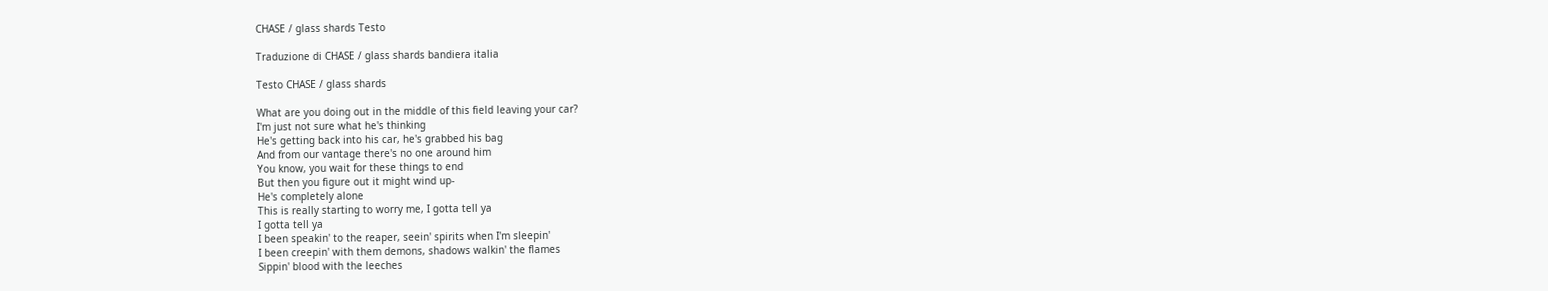CHASE / glass shards Testo

Traduzione di CHASE / glass shards bandiera italia

Testo CHASE / glass shards

What are you doing out in the middle of this field leaving your car?
I'm just not sure what he's thinking
He's getting back into his car, he's grabbed his bag
And from our vantage there's no one around him
You know, you wait for these things to end
But then you figure out it might wind up-
He's completely alone
This is really starting to worry me, I gotta tell ya
I gotta tell ya
I been speakin' to the reaper, seein' spirits when I'm sleepin'
I been creepin' with them demons, shadows walkin' the flames
Sippin' blood with the leeches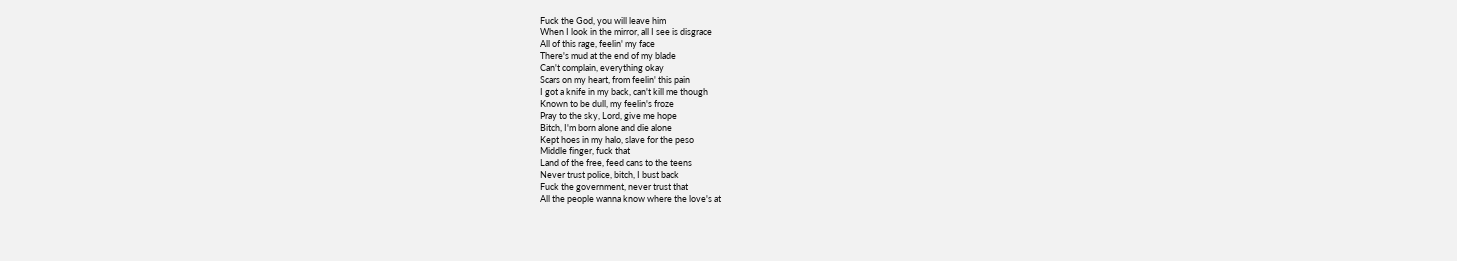Fuck the God, you will leave him
When I look in the mirror, all I see is disgrace
All of this rage, feelin' my face
There's mud at the end of my blade
Can't complain, everything okay
Scars on my heart, from feelin' this pain
I got a knife in my back, can't kill me though
Known to be dull, my feelin's froze
Pray to the sky, Lord, give me hope
Bitch, I'm born alone and die alone
Kept hoes in my halo, slave for the peso
Middle finger, fuck that
Land of the free, feed cans to the teens
Never trust police, bitch, I bust back
Fuck the government, never trust that
All the people wanna know where the love's at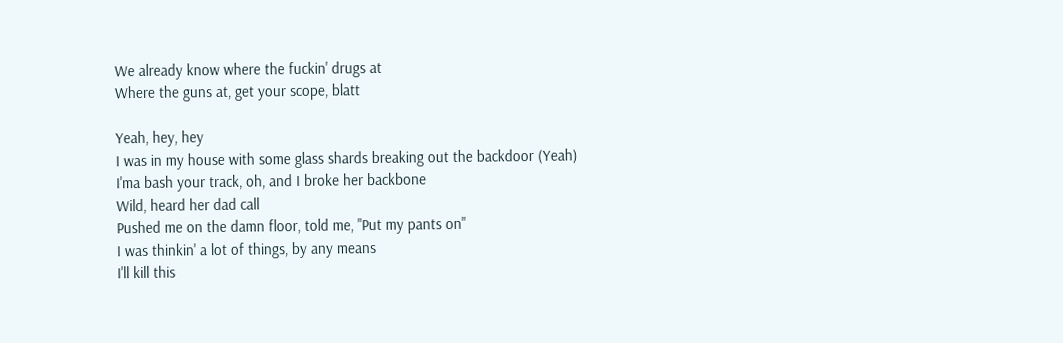We already know where the fuckin' drugs at
Where the guns at, get your scope, blatt

Yeah, hey, hey
I was in my house with some glass shards breaking out the backdoor (Yeah)
I'ma bash your track, oh, and I broke her backbone
Wild, heard her dad call
Pushed me on the damn floor, told me, "Put my pants on"
I was thinkin' a lot of things, by any means
I'll kill this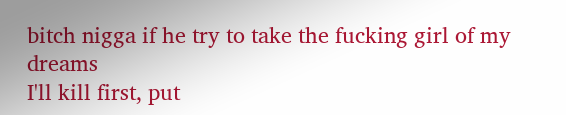bitch nigga if he try to take the fucking girl of my dreams
I'll kill first, put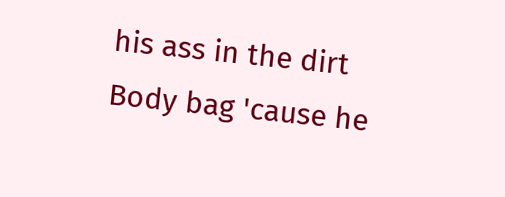his ass in the dirt
Body bag 'cause he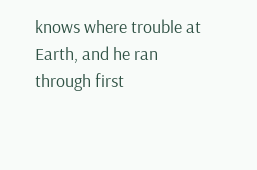knows where trouble at
Earth, and he ran through first